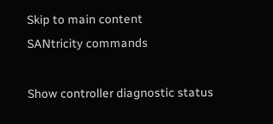Skip to main content
SANtricity commands

Show controller diagnostic status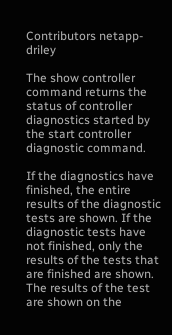Contributors netapp-driley

The show controller command returns the status of controller diagnostics started by the start controller diagnostic command.

If the diagnostics have finished, the entire results of the diagnostic tests are shown. If the diagnostic tests have not finished, only the results of the tests that are finished are shown. The results of the test are shown on the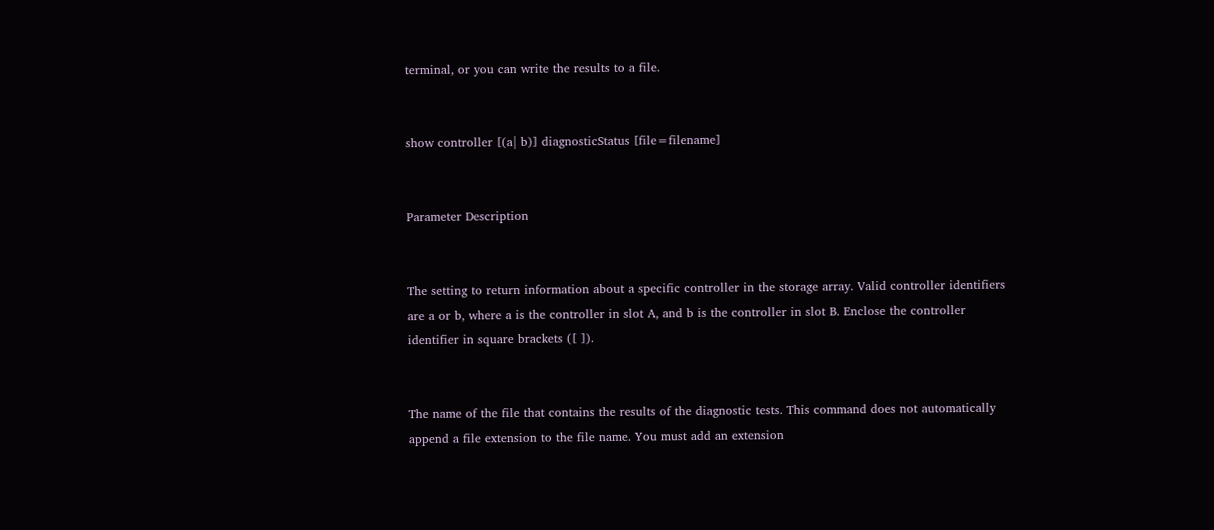terminal, or you can write the results to a file.


show controller [(a| b)] diagnosticStatus [file=filename]


Parameter Description


The setting to return information about a specific controller in the storage array. Valid controller identifiers are a or b, where a is the controller in slot A, and b is the controller in slot B. Enclose the controller identifier in square brackets ([ ]).


The name of the file that contains the results of the diagnostic tests. This command does not automatically append a file extension to the file name. You must add an extension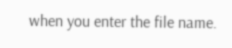when you enter the file name.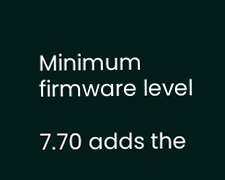Minimum firmware level

7.70 adds the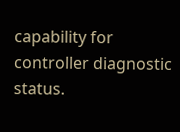capability for controller diagnostic status.